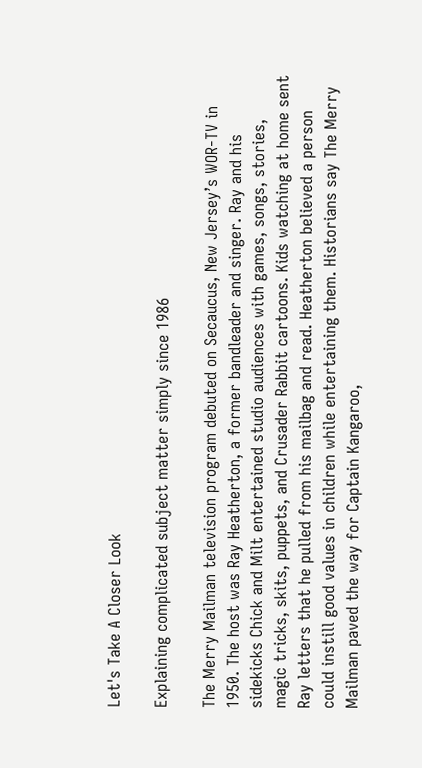Let's Take A Closer Look

Explaining complicated subject matter simply since 1986

The Merry Mailman television program debuted on Secaucus, New Jersey’s WOR-TV in 1950. The host was Ray Heatherton, a former bandleader and singer. Ray and his sidekicks Chick and Milt entertained studio audiences with games, songs, stories, magic tricks, skits, puppets, and Crusader Rabbit cartoons. Kids watching at home sent Ray letters that he pulled from his mailbag and read. Heatherton believed a person could instill good values in children while entertaining them. Historians say The Merry Mailman paved the way for Captain Kangaroo,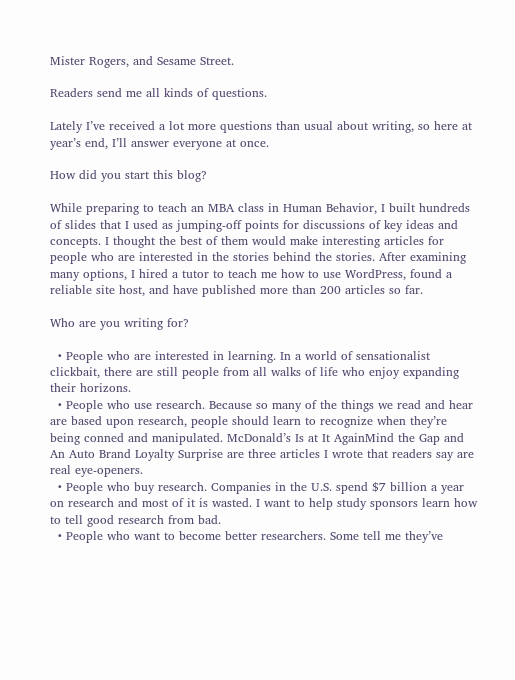Mister Rogers, and Sesame Street.

Readers send me all kinds of questions.

Lately I’ve received a lot more questions than usual about writing, so here at year’s end, I’ll answer everyone at once.

How did you start this blog?

While preparing to teach an MBA class in Human Behavior, I built hundreds of slides that I used as jumping-off points for discussions of key ideas and concepts. I thought the best of them would make interesting articles for people who are interested in the stories behind the stories. After examining many options, I hired a tutor to teach me how to use WordPress, found a reliable site host, and have published more than 200 articles so far.

Who are you writing for?

  • People who are interested in learning. In a world of sensationalist clickbait, there are still people from all walks of life who enjoy expanding their horizons.
  • People who use research. Because so many of the things we read and hear are based upon research, people should learn to recognize when they’re being conned and manipulated. McDonald’s Is at It AgainMind the Gap and An Auto Brand Loyalty Surprise are three articles I wrote that readers say are real eye-openers.
  • People who buy research. Companies in the U.S. spend $7 billion a year on research and most of it is wasted. I want to help study sponsors learn how to tell good research from bad.
  • People who want to become better researchers. Some tell me they’ve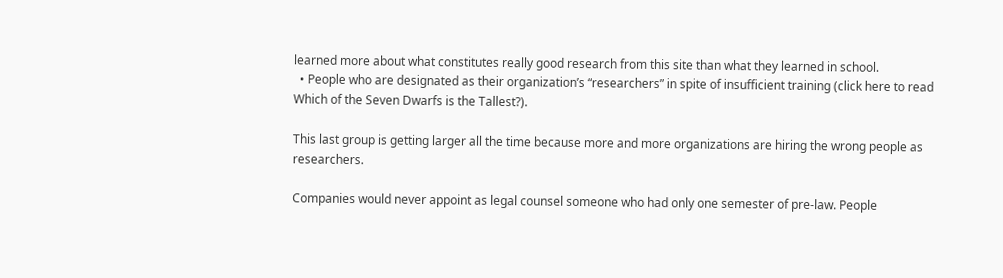learned more about what constitutes really good research from this site than what they learned in school.
  • People who are designated as their organization’s “researchers” in spite of insufficient training (click here to read Which of the Seven Dwarfs is the Tallest?).

This last group is getting larger all the time because more and more organizations are hiring the wrong people as researchers.

Companies would never appoint as legal counsel someone who had only one semester of pre-law. People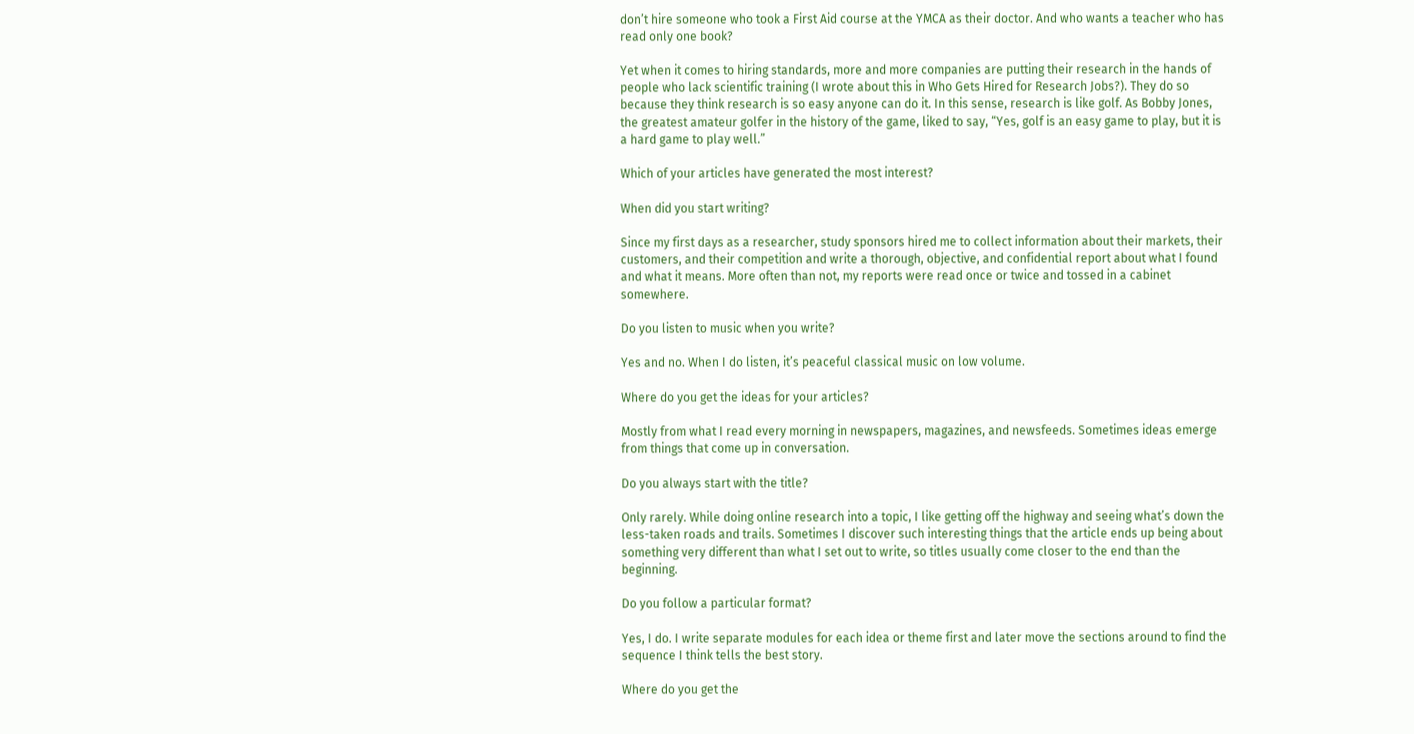don’t hire someone who took a First Aid course at the YMCA as their doctor. And who wants a teacher who has read only one book?

Yet when it comes to hiring standards, more and more companies are putting their research in the hands of people who lack scientific training (I wrote about this in Who Gets Hired for Research Jobs?). They do so because they think research is so easy anyone can do it. In this sense, research is like golf. As Bobby Jones, the greatest amateur golfer in the history of the game, liked to say, “Yes, golf is an easy game to play, but it is a hard game to play well.”

Which of your articles have generated the most interest?

When did you start writing?

Since my first days as a researcher, study sponsors hired me to collect information about their markets, their customers, and their competition and write a thorough, objective, and confidential report about what I found and what it means. More often than not, my reports were read once or twice and tossed in a cabinet somewhere.

Do you listen to music when you write?

Yes and no. When I do listen, it’s peaceful classical music on low volume.

Where do you get the ideas for your articles?

Mostly from what I read every morning in newspapers, magazines, and newsfeeds. Sometimes ideas emerge from things that come up in conversation.

Do you always start with the title?

Only rarely. While doing online research into a topic, I like getting off the highway and seeing what’s down the less-taken roads and trails. Sometimes I discover such interesting things that the article ends up being about something very different than what I set out to write, so titles usually come closer to the end than the beginning.

Do you follow a particular format?

Yes, I do. I write separate modules for each idea or theme first and later move the sections around to find the sequence I think tells the best story.

Where do you get the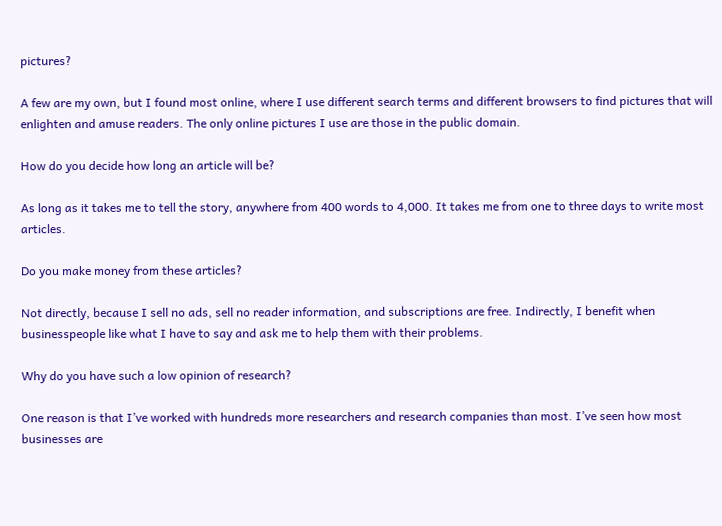pictures?

A few are my own, but I found most online, where I use different search terms and different browsers to find pictures that will enlighten and amuse readers. The only online pictures I use are those in the public domain.

How do you decide how long an article will be?

As long as it takes me to tell the story, anywhere from 400 words to 4,000. It takes me from one to three days to write most articles.

Do you make money from these articles?

Not directly, because I sell no ads, sell no reader information, and subscriptions are free. Indirectly, I benefit when businesspeople like what I have to say and ask me to help them with their problems.

Why do you have such a low opinion of research?

One reason is that I’ve worked with hundreds more researchers and research companies than most. I’ve seen how most businesses are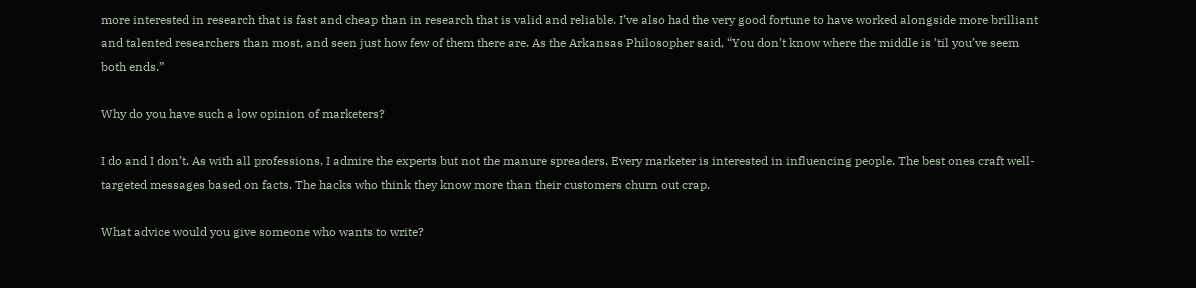more interested in research that is fast and cheap than in research that is valid and reliable. I’ve also had the very good fortune to have worked alongside more brilliant and talented researchers than most, and seen just how few of them there are. As the Arkansas Philosopher said, “You don’t know where the middle is ’til you’ve seem both ends.”

Why do you have such a low opinion of marketers?

I do and I don’t. As with all professions, I admire the experts but not the manure spreaders. Every marketer is interested in influencing people. The best ones craft well-targeted messages based on facts. The hacks who think they know more than their customers churn out crap.

What advice would you give someone who wants to write?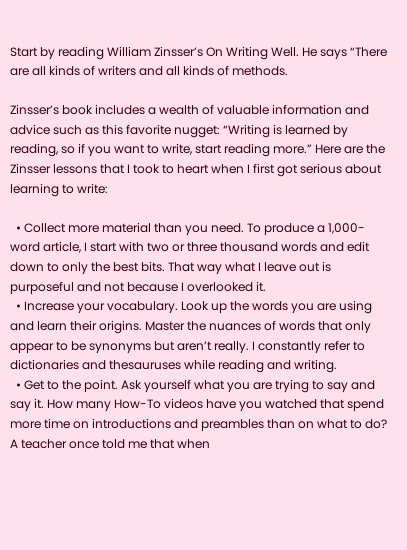Start by reading William Zinsser’s On Writing Well. He says “There are all kinds of writers and all kinds of methods.

Zinsser’s book includes a wealth of valuable information and advice such as this favorite nugget: “Writing is learned by reading, so if you want to write, start reading more.” Here are the Zinsser lessons that I took to heart when I first got serious about learning to write:

  • Collect more material than you need. To produce a 1,000-word article, I start with two or three thousand words and edit down to only the best bits. That way what I leave out is purposeful and not because I overlooked it.
  • Increase your vocabulary. Look up the words you are using and learn their origins. Master the nuances of words that only appear to be synonyms but aren’t really. I constantly refer to dictionaries and thesauruses while reading and writing.
  • Get to the point. Ask yourself what you are trying to say and say it. How many How-To videos have you watched that spend more time on introductions and preambles than on what to do? A teacher once told me that when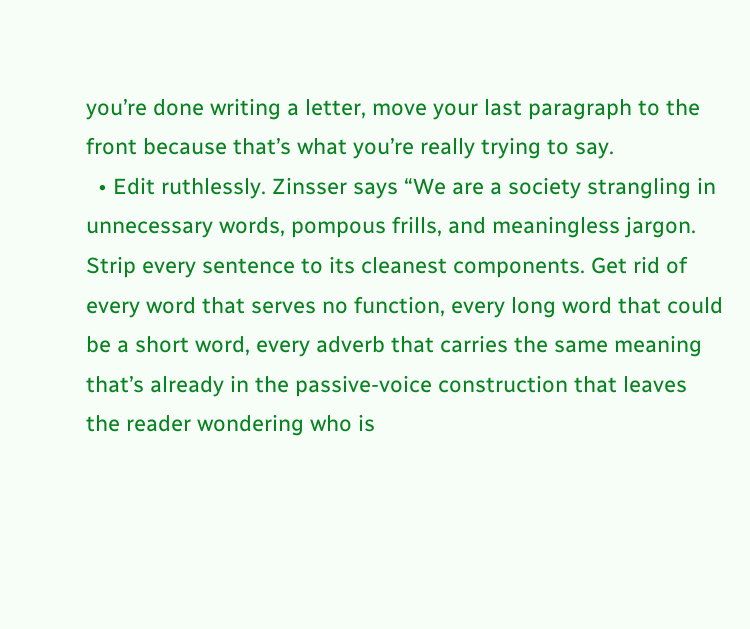you’re done writing a letter, move your last paragraph to the front because that’s what you’re really trying to say.
  • Edit ruthlessly. Zinsser says “We are a society strangling in unnecessary words, pompous frills, and meaningless jargon. Strip every sentence to its cleanest components. Get rid of every word that serves no function, every long word that could be a short word, every adverb that carries the same meaning that’s already in the passive-voice construction that leaves the reader wondering who is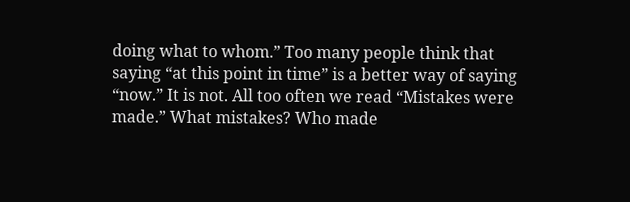doing what to whom.” Too many people think that saying “at this point in time” is a better way of saying “now.” It is not. All too often we read “Mistakes were made.” What mistakes? Who made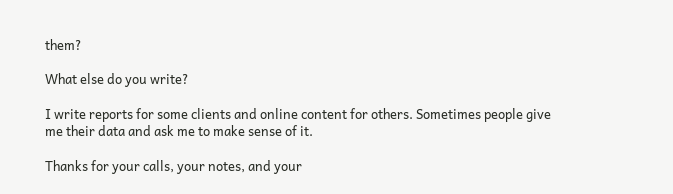them?

What else do you write?

I write reports for some clients and online content for others. Sometimes people give me their data and ask me to make sense of it.

Thanks for your calls, your notes, and your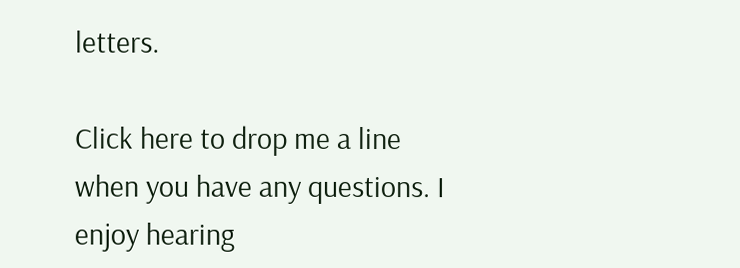letters.

Click here to drop me a line when you have any questions. I enjoy hearing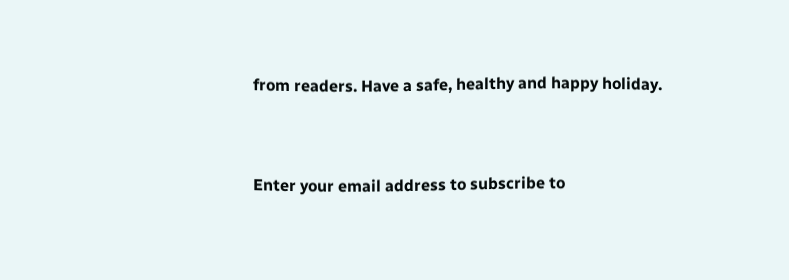from readers. Have a safe, healthy and happy holiday.


Enter your email address to subscribe to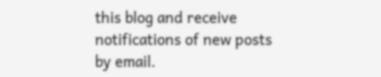this blog and receive notifications of new posts by email.